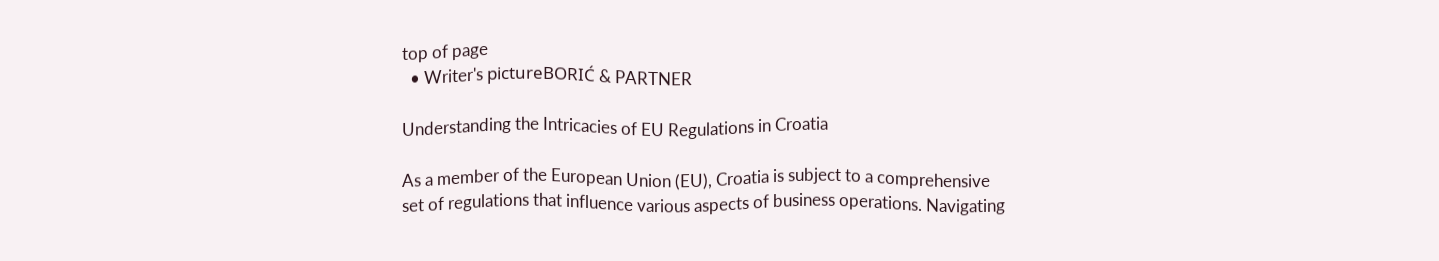top of page
  • Writer's pictureBORIĆ & PARTNER

Understanding the Intricacies of EU Regulations in Croatia

As a member of the European Union (EU), Croatia is subject to a comprehensive set of regulations that influence various aspects of business operations. Navigating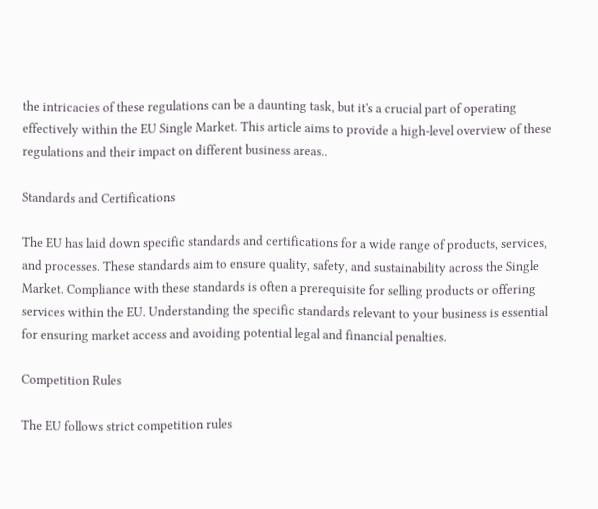the intricacies of these regulations can be a daunting task, but it's a crucial part of operating effectively within the EU Single Market. This article aims to provide a high-level overview of these regulations and their impact on different business areas..

Standards and Certifications

The EU has laid down specific standards and certifications for a wide range of products, services, and processes. These standards aim to ensure quality, safety, and sustainability across the Single Market. Compliance with these standards is often a prerequisite for selling products or offering services within the EU. Understanding the specific standards relevant to your business is essential for ensuring market access and avoiding potential legal and financial penalties.

Competition Rules

The EU follows strict competition rules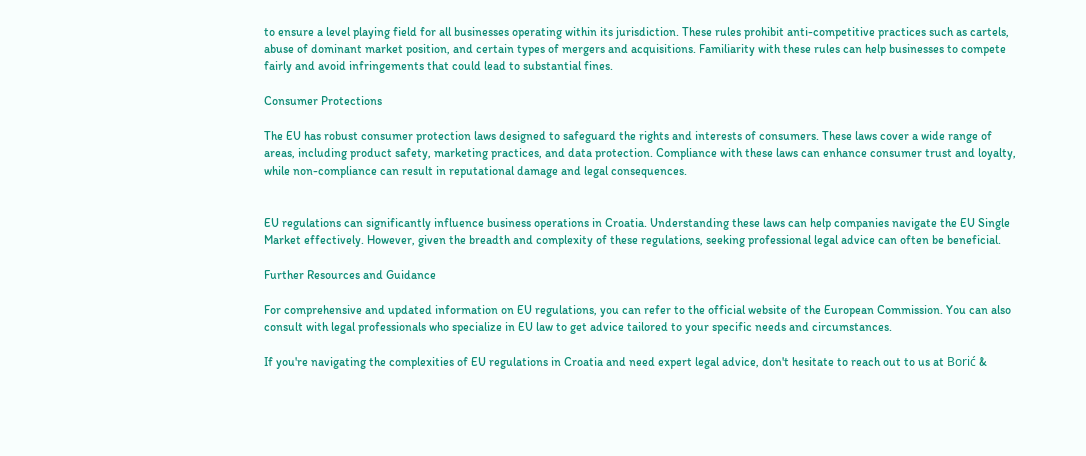to ensure a level playing field for all businesses operating within its jurisdiction. These rules prohibit anti-competitive practices such as cartels, abuse of dominant market position, and certain types of mergers and acquisitions. Familiarity with these rules can help businesses to compete fairly and avoid infringements that could lead to substantial fines.

Consumer Protections

The EU has robust consumer protection laws designed to safeguard the rights and interests of consumers. These laws cover a wide range of areas, including product safety, marketing practices, and data protection. Compliance with these laws can enhance consumer trust and loyalty, while non-compliance can result in reputational damage and legal consequences.


EU regulations can significantly influence business operations in Croatia. Understanding these laws can help companies navigate the EU Single Market effectively. However, given the breadth and complexity of these regulations, seeking professional legal advice can often be beneficial.

Further Resources and Guidance

For comprehensive and updated information on EU regulations, you can refer to the official website of the European Commission. You can also consult with legal professionals who specialize in EU law to get advice tailored to your specific needs and circumstances.

If you're navigating the complexities of EU regulations in Croatia and need expert legal advice, don't hesitate to reach out to us at Borić &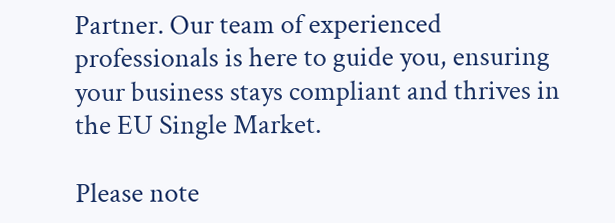Partner. Our team of experienced professionals is here to guide you, ensuring your business stays compliant and thrives in the EU Single Market.

Please note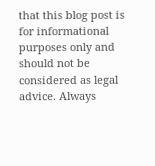that this blog post is for informational purposes only and should not be considered as legal advice. Always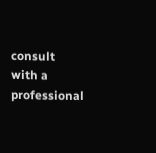consult with a professional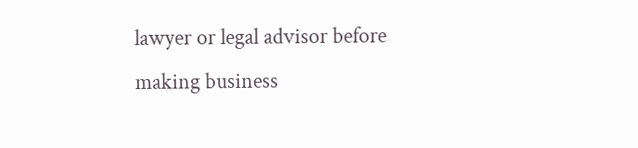lawyer or legal advisor before making business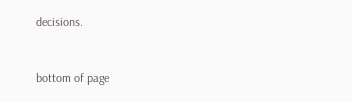decisions.



bottom of page